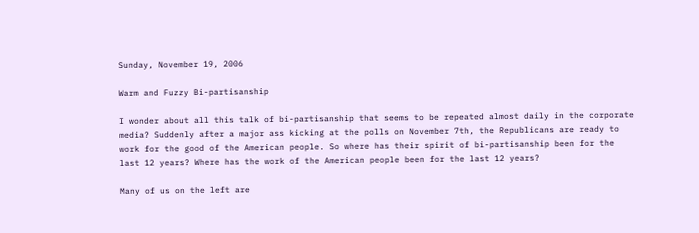Sunday, November 19, 2006

Warm and Fuzzy Bi-partisanship

I wonder about all this talk of bi-partisanship that seems to be repeated almost daily in the corporate media? Suddenly after a major ass kicking at the polls on November 7th, the Republicans are ready to work for the good of the American people. So where has their spirit of bi-partisanship been for the last 12 years? Where has the work of the American people been for the last 12 years?

Many of us on the left are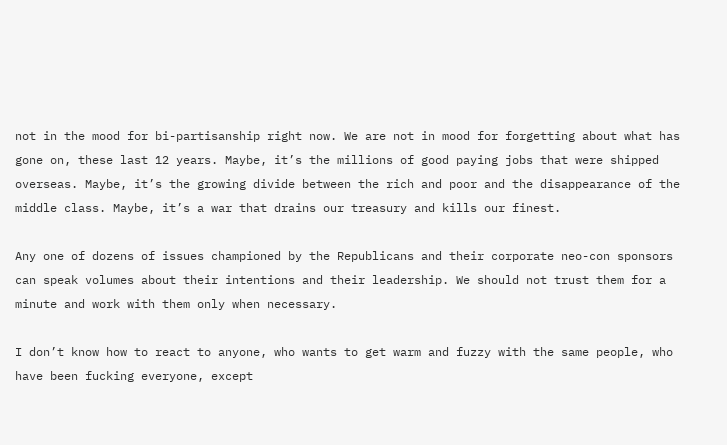not in the mood for bi-partisanship right now. We are not in mood for forgetting about what has gone on, these last 12 years. Maybe, it’s the millions of good paying jobs that were shipped overseas. Maybe, it’s the growing divide between the rich and poor and the disappearance of the middle class. Maybe, it’s a war that drains our treasury and kills our finest.

Any one of dozens of issues championed by the Republicans and their corporate neo-con sponsors can speak volumes about their intentions and their leadership. We should not trust them for a minute and work with them only when necessary.

I don’t know how to react to anyone, who wants to get warm and fuzzy with the same people, who have been fucking everyone, except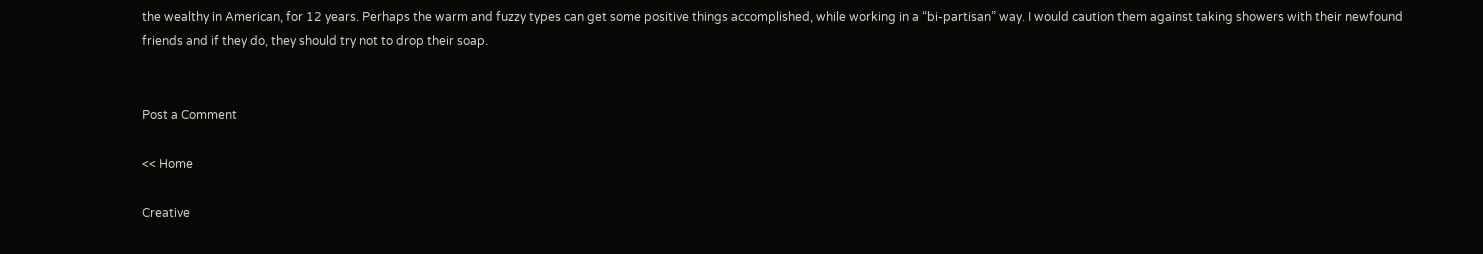the wealthy in American, for 12 years. Perhaps the warm and fuzzy types can get some positive things accomplished, while working in a “bi-partisan” way. I would caution them against taking showers with their newfound friends and if they do, they should try not to drop their soap.


Post a Comment

<< Home

Creative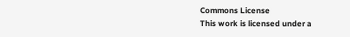Commons License
This work is licensed under a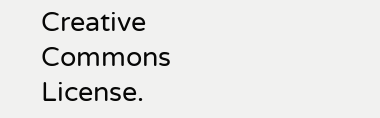Creative Commons License.